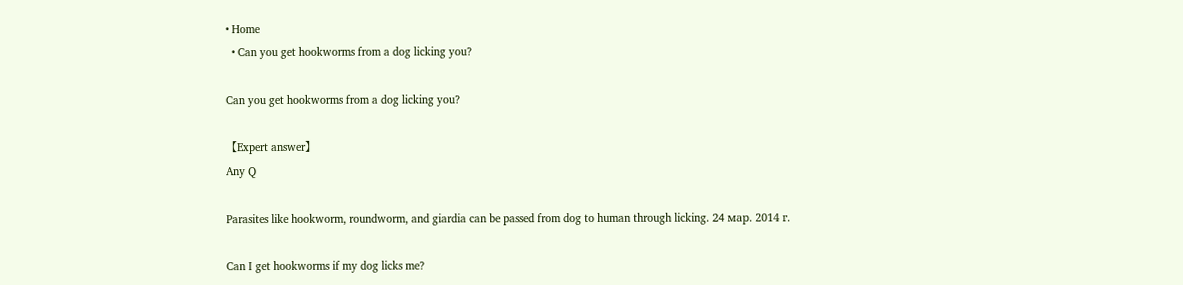• Home
  • Can you get hookworms from a dog licking you?

Can you get hookworms from a dog licking you?

【Expert answer】
Any Q

Parasites like hookworm, roundworm, and giardia can be passed from dog to human through licking. 24 мар. 2014 г.

Can I get hookworms if my dog licks me?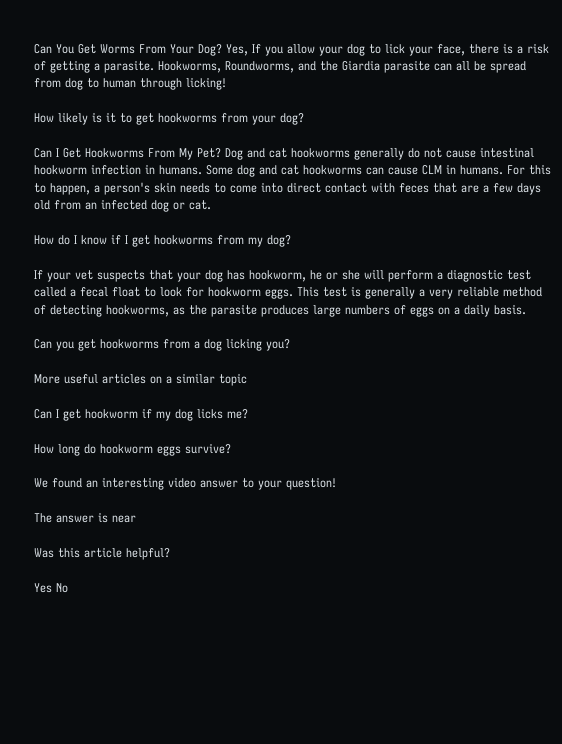Can You Get Worms From Your Dog? Yes, If you allow your dog to lick your face, there is a risk of getting a parasite. Hookworms, Roundworms, and the Giardia parasite can all be spread from dog to human through licking!

How likely is it to get hookworms from your dog?

Can I Get Hookworms From My Pet? Dog and cat hookworms generally do not cause intestinal hookworm infection in humans. Some dog and cat hookworms can cause CLM in humans. For this to happen, a person's skin needs to come into direct contact with feces that are a few days old from an infected dog or cat.

How do I know if I get hookworms from my dog?

If your vet suspects that your dog has hookworm, he or she will perform a diagnostic test called a fecal float to look for hookworm eggs. This test is generally a very reliable method of detecting hookworms, as the parasite produces large numbers of eggs on a daily basis.

Can you get hookworms from a dog licking you?

More useful articles on a similar topic

Can I get hookworm if my dog licks me?

How long do hookworm eggs survive?

We found an interesting video answer to your question!

The answer is near

Was this article helpful?

Yes No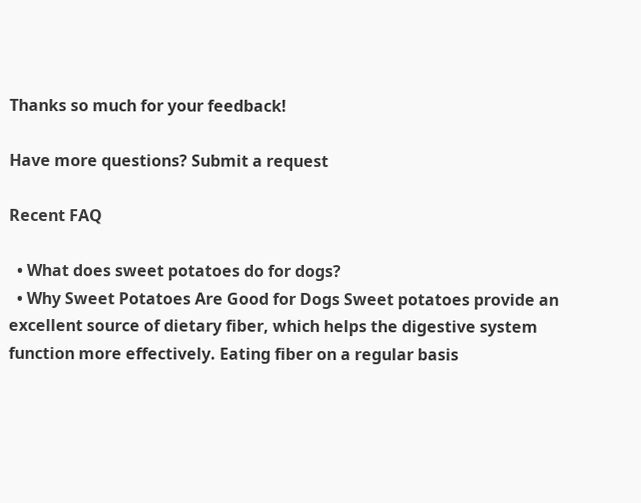Thanks so much for your feedback!

Have more questions? Submit a request

Recent FAQ

  • What does sweet potatoes do for dogs?
  • Why Sweet Potatoes Are Good for Dogs Sweet potatoes provide an excellent source of dietary fiber, which helps the digestive system function more effectively. Eating fiber on a regular basis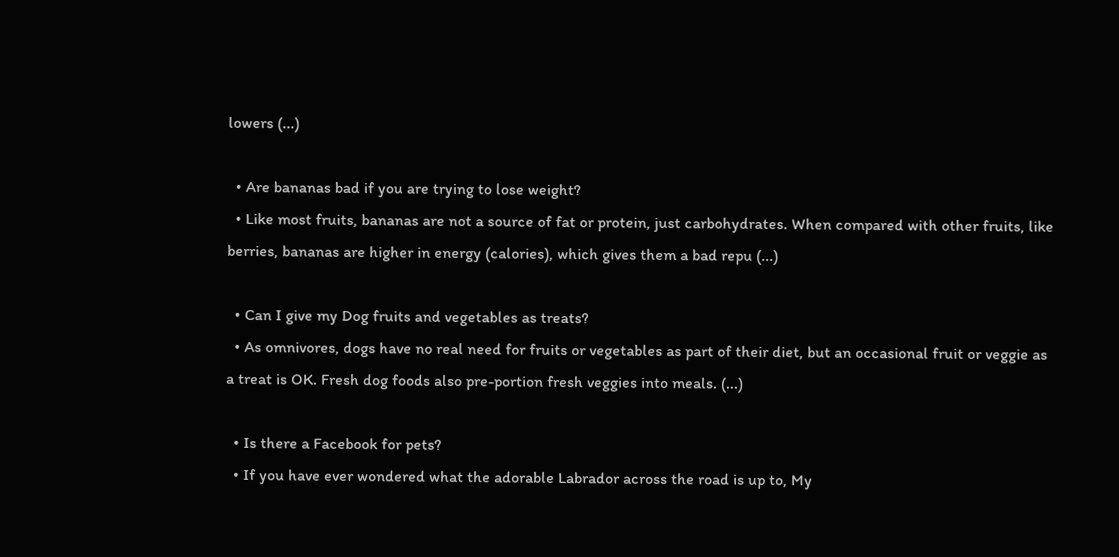lowers (...)

  • Are bananas bad if you are trying to lose weight?
  • Like most fruits, bananas are not a source of fat or protein, just carbohydrates. When compared with other fruits, like berries, bananas are higher in energy (calories), which gives them a bad repu (...)

  • Can I give my Dog fruits and vegetables as treats?
  • As omnivores, dogs have no real need for fruits or vegetables as part of their diet, but an occasional fruit or veggie as a treat is OK. Fresh dog foods also pre-portion fresh veggies into meals. (...)

  • Is there a Facebook for pets?
  • If you have ever wondered what the adorable Labrador across the road is up to, My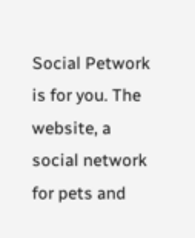Social Petwork is for you. The website, a social network for pets and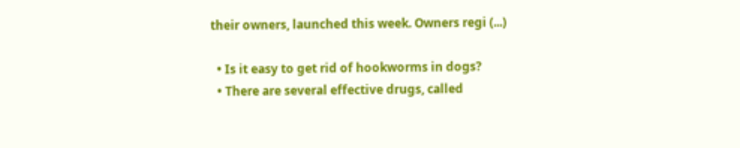their owners, launched this week. Owners regi (...)

  • Is it easy to get rid of hookworms in dogs?
  • There are several effective drugs, called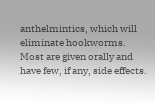anthelmintics, which will eliminate hookworms. Most are given orally and have few, if any, side effects.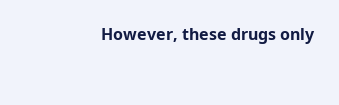However, these drugs only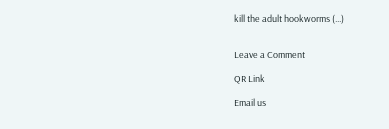kill the adult hookworms (...)


Leave a Comment

QR Link

Email us